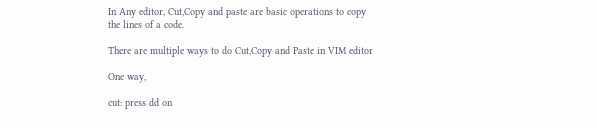In Any editor, Cut,Copy and paste are basic operations to copy the lines of a code.

There are multiple ways to do Cut,Copy and Paste in VIM editor

One way,

cut: press dd on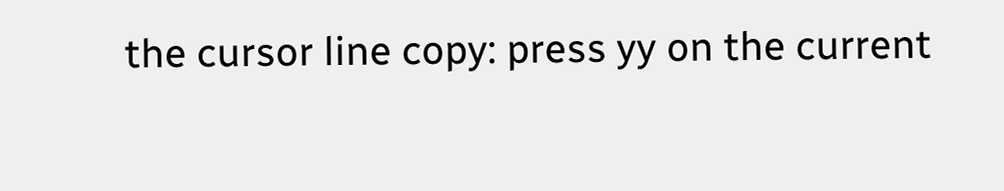the cursor line copy: press yy on the current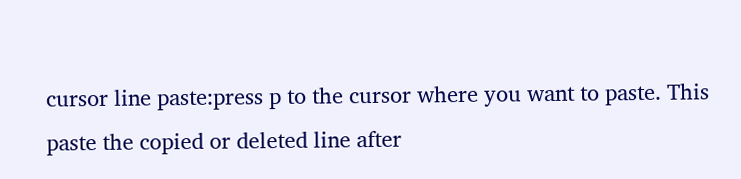cursor line paste:press p to the cursor where you want to paste. This paste the copied or deleted line after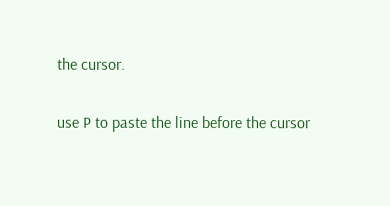the cursor.

use P to paste the line before the cursor